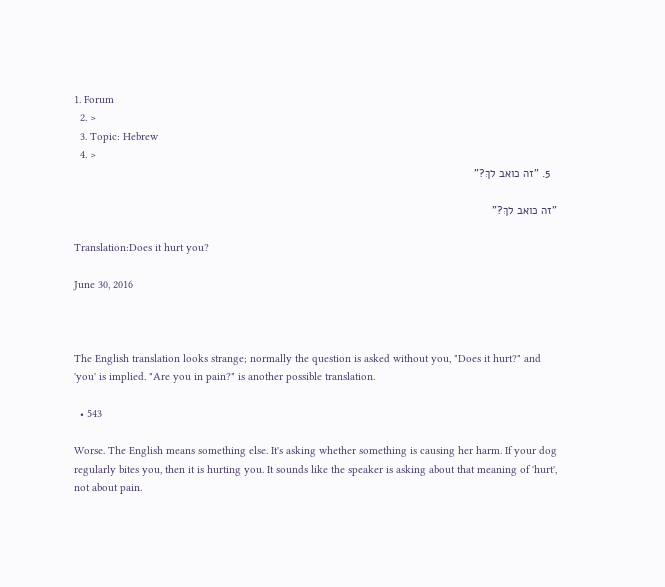1. Forum
  2. >
  3. Topic: Hebrew
  4. >
  5. "זה כואב לךְ?"

"זה כואב לךְ?"

Translation:Does it hurt you?

June 30, 2016



The English translation looks strange; normally the question is asked without you, "Does it hurt?" and 'you' is implied. "Are you in pain?" is another possible translation.

  • 543

Worse. The English means something else. It's asking whether something is causing her harm. If your dog regularly bites you, then it is hurting you. It sounds like the speaker is asking about that meaning of 'hurt', not about pain.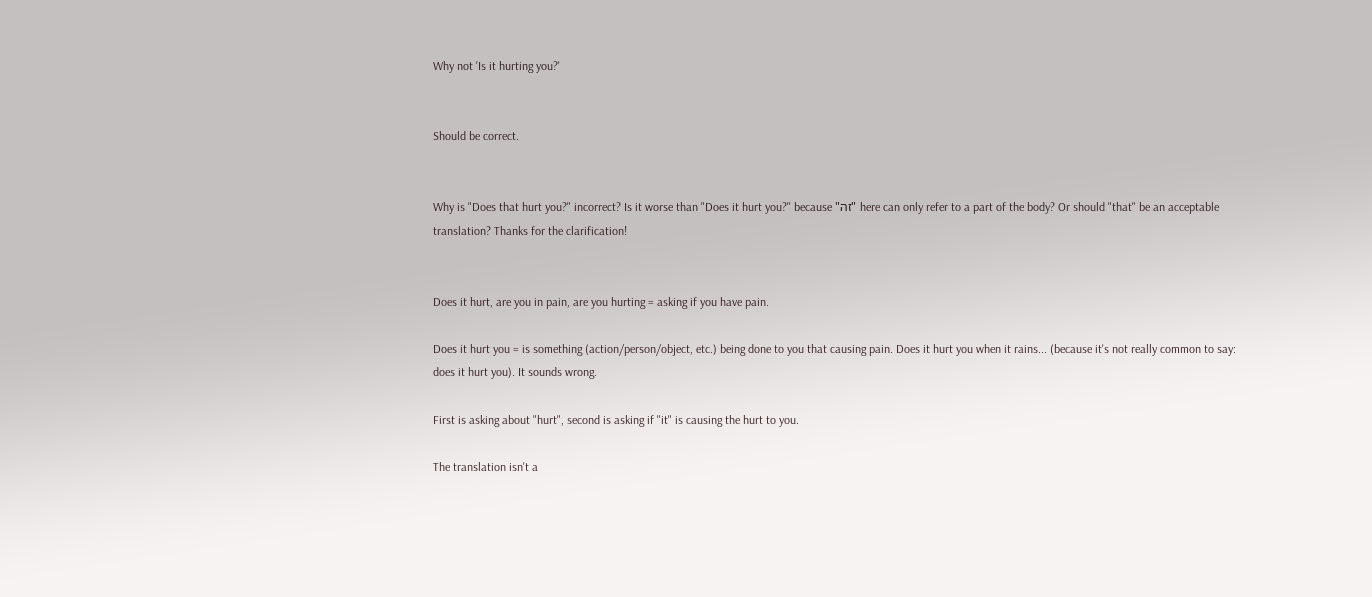Why not 'Is it hurting you?'


Should be correct.


Why is "Does that hurt you?" incorrect? Is it worse than "Does it hurt you?" because "זה" here can only refer to a part of the body? Or should "that" be an acceptable translation? Thanks for the clarification!


Does it hurt, are you in pain, are you hurting = asking if you have pain.

Does it hurt you = is something (action/person/object, etc.) being done to you that causing pain. Does it hurt you when it rains... (because it's not really common to say: does it hurt you). It sounds wrong.

First is asking about "hurt", second is asking if "it" is causing the hurt to you.

The translation isn't a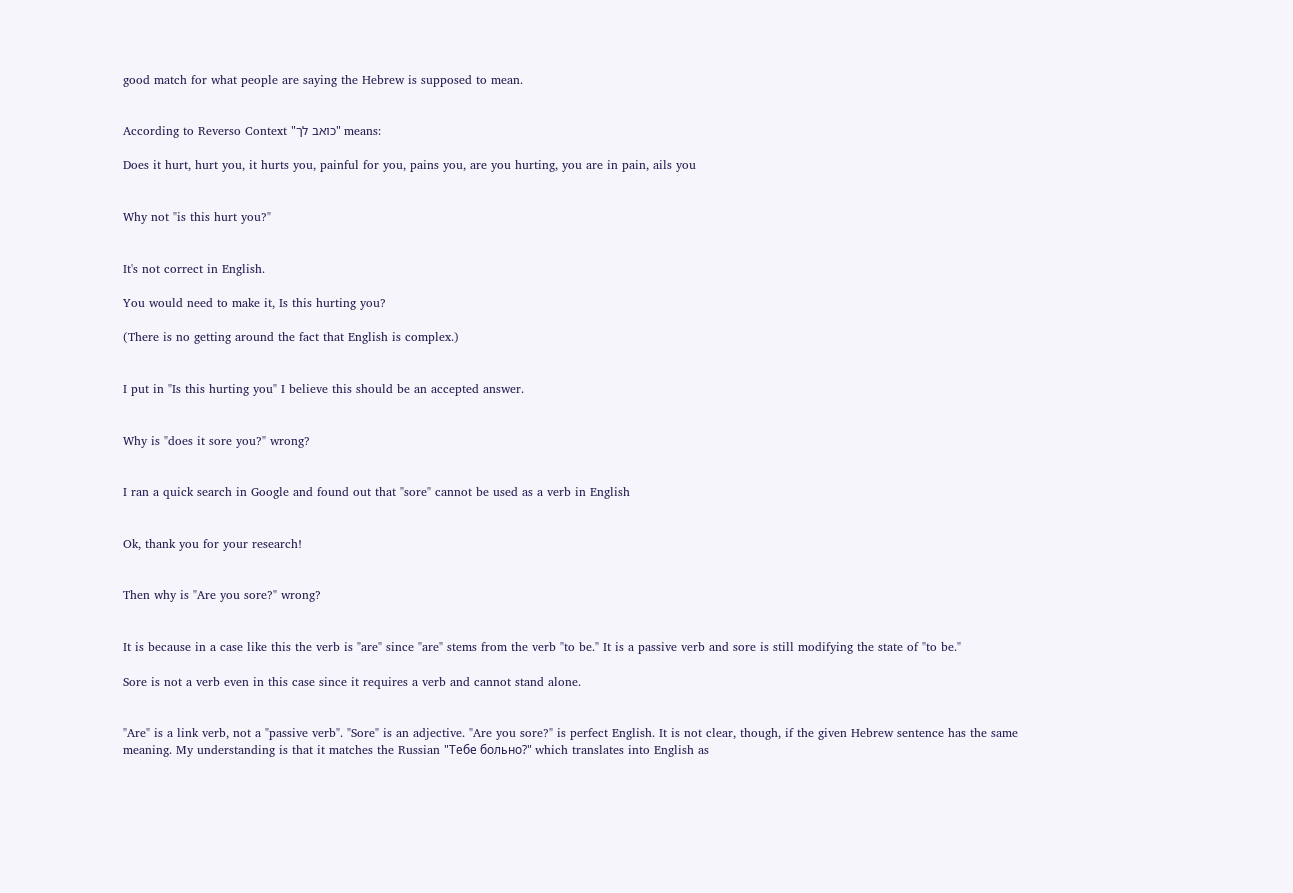good match for what people are saying the Hebrew is supposed to mean.


According to Reverso Context "כואב לך" means:

Does it hurt, hurt you, it hurts you, painful for you, pains you, are you hurting, you are in pain, ails you


Why not "is this hurt you?"


It's not correct in English.

You would need to make it, Is this hurting you?

(There is no getting around the fact that English is complex.)


I put in "Is this hurting you" I believe this should be an accepted answer.


Why is "does it sore you?" wrong?


I ran a quick search in Google and found out that "sore" cannot be used as a verb in English


Ok, thank you for your research!


Then why is "Are you sore?" wrong?


It is because in a case like this the verb is "are" since "are" stems from the verb "to be." It is a passive verb and sore is still modifying the state of "to be."

Sore is not a verb even in this case since it requires a verb and cannot stand alone.


"Are" is a link verb, not a "passive verb". "Sore" is an adjective. "Are you sore?" is perfect English. It is not clear, though, if the given Hebrew sentence has the same meaning. My understanding is that it matches the Russian "Тебе больно?" which translates into English as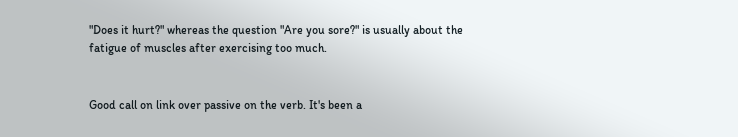"Does it hurt?" whereas the question "Are you sore?" is usually about the fatigue of muscles after exercising too much.


Good call on link over passive on the verb. It's been a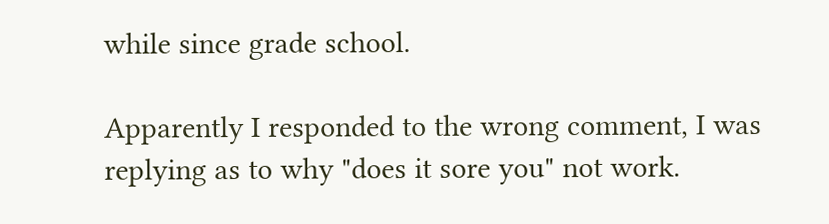while since grade school.

Apparently I responded to the wrong comment, I was replying as to why "does it sore you" not work.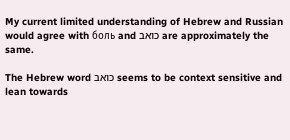My current limited understanding of Hebrew and Russian would agree with боль and כואב are approximately the same.

The Hebrew word כואב seems to be context sensitive and lean towards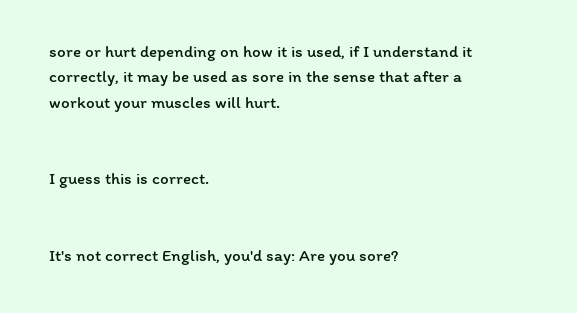sore or hurt depending on how it is used, if I understand it correctly, it may be used as sore in the sense that after a workout your muscles will hurt.


I guess this is correct.


It's not correct English, you'd say: Are you sore?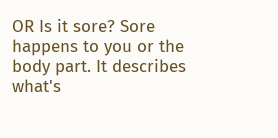OR Is it sore? Sore happens to you or the body part. It describes what's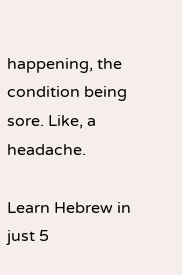happening, the condition being sore. Like, a headache.

Learn Hebrew in just 5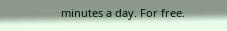minutes a day. For free.